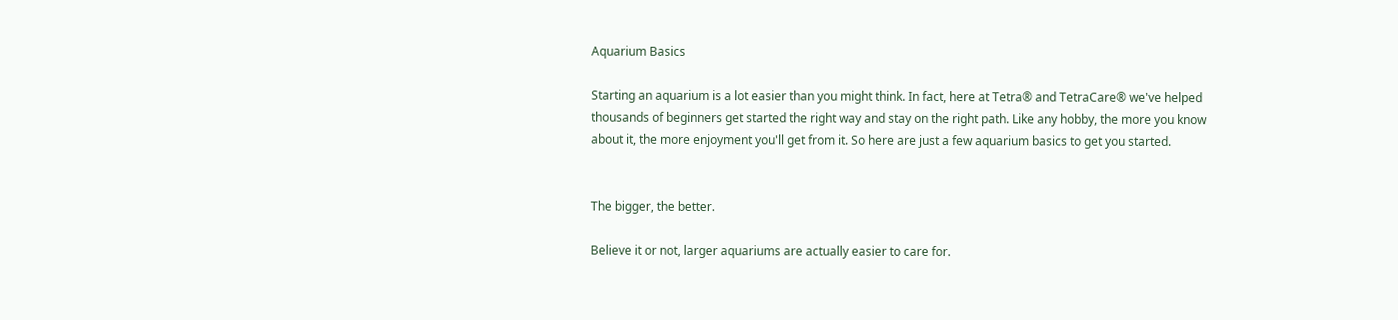Aquarium Basics

Starting an aquarium is a lot easier than you might think. In fact, here at Tetra® and TetraCare® we've helped thousands of beginners get started the right way and stay on the right path. Like any hobby, the more you know about it, the more enjoyment you'll get from it. So here are just a few aquarium basics to get you started.


The bigger, the better.

Believe it or not, larger aquariums are actually easier to care for.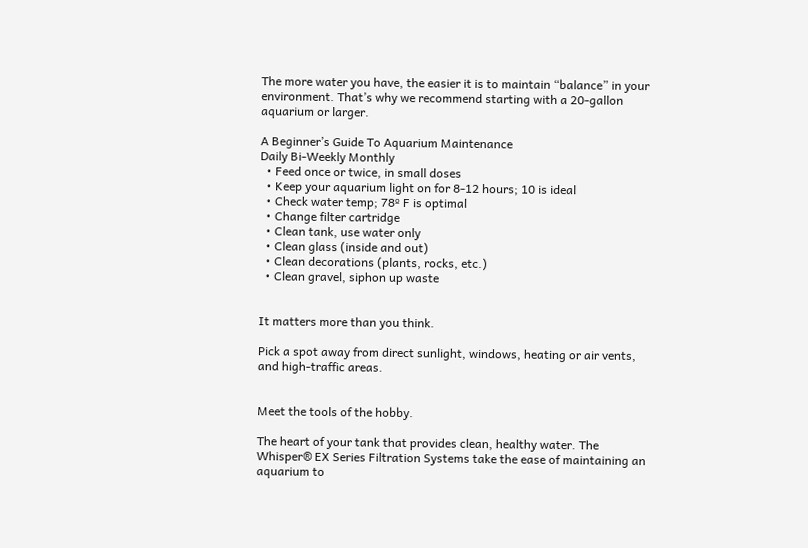The more water you have, the easier it is to maintain “balance” in your environment. That’s why we recommend starting with a 20-gallon aquarium or larger.

A Beginner’s Guide To Aquarium Maintenance
Daily Bi-Weekly Monthly
  • Feed once or twice, in small doses
  • Keep your aquarium light on for 8-12 hours; 10 is ideal
  • Check water temp; 78º F is optimal
  • Change filter cartridge
  • Clean tank, use water only
  • Clean glass (inside and out)
  • Clean decorations (plants, rocks, etc.)
  • Clean gravel, siphon up waste


It matters more than you think.

Pick a spot away from direct sunlight, windows, heating or air vents, and high-traffic areas.


Meet the tools of the hobby.

The heart of your tank that provides clean, healthy water. The Whisper® EX Series Filtration Systems take the ease of maintaining an aquarium to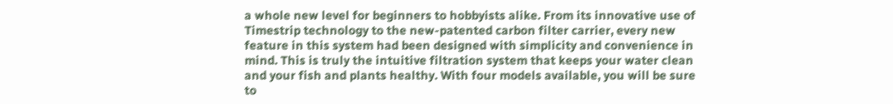a whole new level for beginners to hobbyists alike. From its innovative use of Timestrip technology to the new-patented carbon filter carrier, every new feature in this system had been designed with simplicity and convenience in mind. This is truly the intuitive filtration system that keeps your water clean and your fish and plants healthy. With four models available, you will be sure to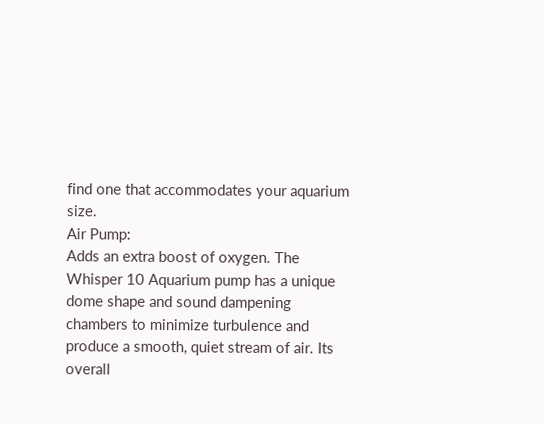find one that accommodates your aquarium size.
Air Pump:
Adds an extra boost of oxygen. The Whisper 10 Aquarium pump has a unique dome shape and sound dampening chambers to minimize turbulence and produce a smooth, quiet stream of air. Its overall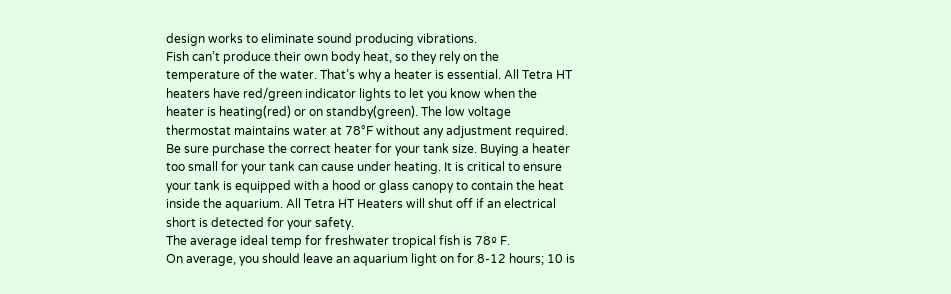design works to eliminate sound producing vibrations.
Fish can’t produce their own body heat, so they rely on the temperature of the water. That’s why a heater is essential. All Tetra HT heaters have red/green indicator lights to let you know when the heater is heating(red) or on standby(green). The low voltage thermostat maintains water at 78°F without any adjustment required. Be sure purchase the correct heater for your tank size. Buying a heater too small for your tank can cause under heating. It is critical to ensure your tank is equipped with a hood or glass canopy to contain the heat inside the aquarium. All Tetra HT Heaters will shut off if an electrical short is detected for your safety.
The average ideal temp for freshwater tropical fish is 78º F.
On average, you should leave an aquarium light on for 8-12 hours; 10 is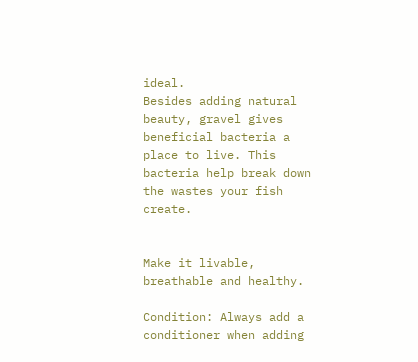ideal.
Besides adding natural beauty, gravel gives beneficial bacteria a place to live. This bacteria help break down the wastes your fish create.


Make it livable, breathable and healthy.

Condition: Always add a conditioner when adding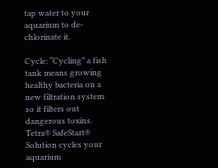tap water to your aquarium to de-chlorinate it.

Cycle: “Cycling” a fish tank means growing healthy bacteria on a new filtration system so it filters out dangerous toxins. Tetra® SafeStart® Solution cycles your aquarium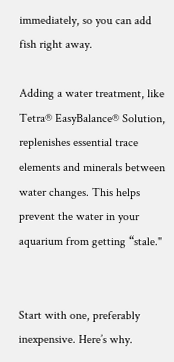immediately, so you can add fish right away.

Adding a water treatment, like Tetra® EasyBalance® Solution, replenishes essential trace elements and minerals between water changes. This helps prevent the water in your aquarium from getting “stale."


Start with one, preferably inexpensive. Here’s why.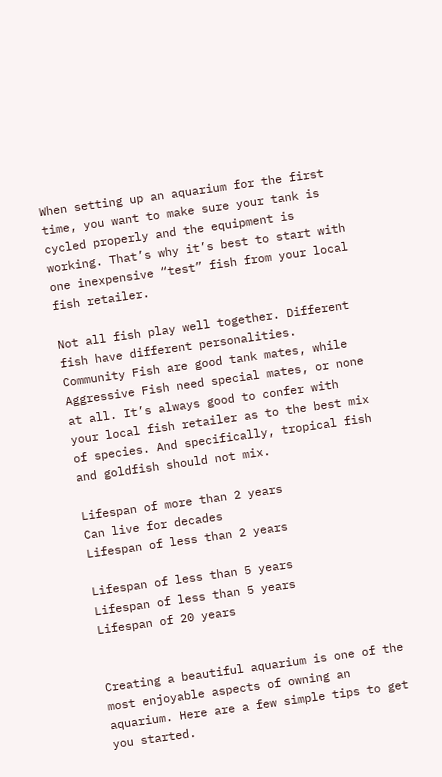When setting up an aquarium for the first time, you want to make sure your tank is cycled properly and the equipment is working. That’s why it’s best to start with one inexpensive “test” fish from your local fish retailer.

Not all fish play well together. Different fish have different personalities. Community Fish are good tank mates, while Aggressive Fish need special mates, or none at all. It’s always good to confer with your local fish retailer as to the best mix of species. And specifically, tropical fish and goldfish should not mix.

Lifespan of more than 2 years
Can live for decades
Lifespan of less than 2 years

Lifespan of less than 5 years
Lifespan of less than 5 years
Lifespan of 20 years


Creating a beautiful aquarium is one of the most enjoyable aspects of owning an aquarium. Here are a few simple tips to get you started.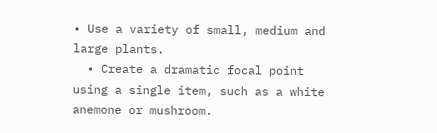• Use a variety of small, medium and large plants.
  • Create a dramatic focal point using a single item, such as a white anemone or mushroom.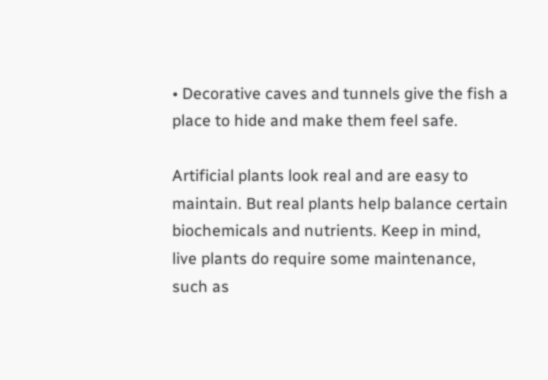• Decorative caves and tunnels give the fish a place to hide and make them feel safe.

Artificial plants look real and are easy to maintain. But real plants help balance certain biochemicals and nutrients. Keep in mind, live plants do require some maintenance, such as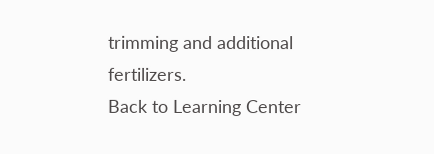trimming and additional fertilizers.
Back to Learning Center